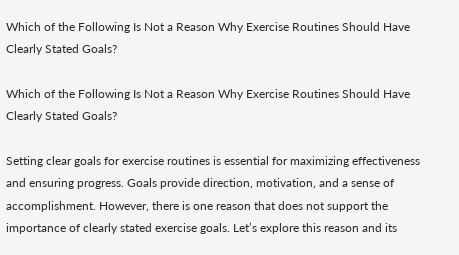Which of the Following Is Not a Reason Why Exercise Routines Should Have Clearly Stated Goals?

Which of the Following Is Not a Reason Why Exercise Routines Should Have Clearly Stated Goals?

Setting clear goals for exercise routines is essential for maximizing effectiveness and ensuring progress. Goals provide direction, motivation, and a sense of accomplishment. However, there is one reason that does not support the importance of clearly stated exercise goals. Let’s explore this reason and its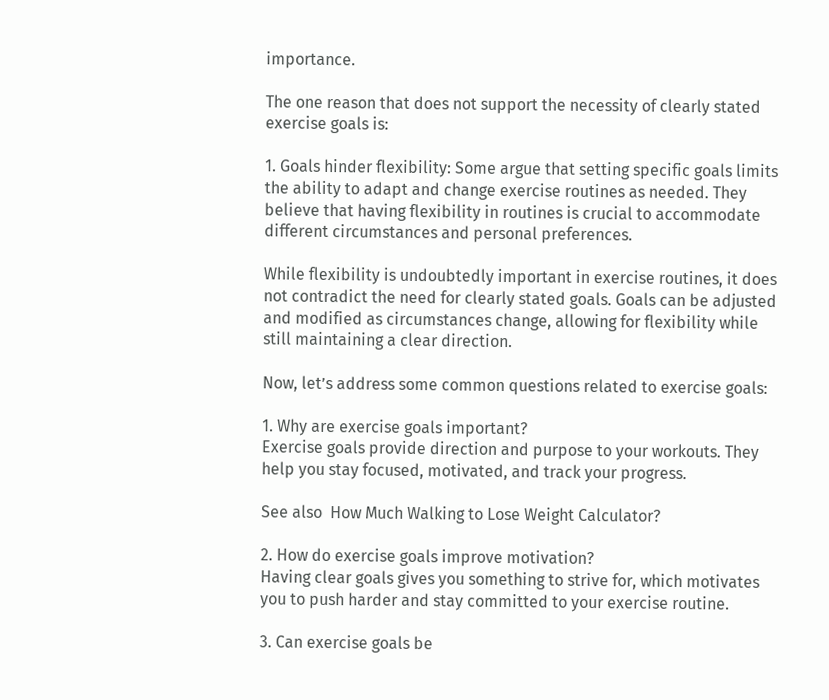importance.

The one reason that does not support the necessity of clearly stated exercise goals is:

1. Goals hinder flexibility: Some argue that setting specific goals limits the ability to adapt and change exercise routines as needed. They believe that having flexibility in routines is crucial to accommodate different circumstances and personal preferences.

While flexibility is undoubtedly important in exercise routines, it does not contradict the need for clearly stated goals. Goals can be adjusted and modified as circumstances change, allowing for flexibility while still maintaining a clear direction.

Now, let’s address some common questions related to exercise goals:

1. Why are exercise goals important?
Exercise goals provide direction and purpose to your workouts. They help you stay focused, motivated, and track your progress.

See also  How Much Walking to Lose Weight Calculator?

2. How do exercise goals improve motivation?
Having clear goals gives you something to strive for, which motivates you to push harder and stay committed to your exercise routine.

3. Can exercise goals be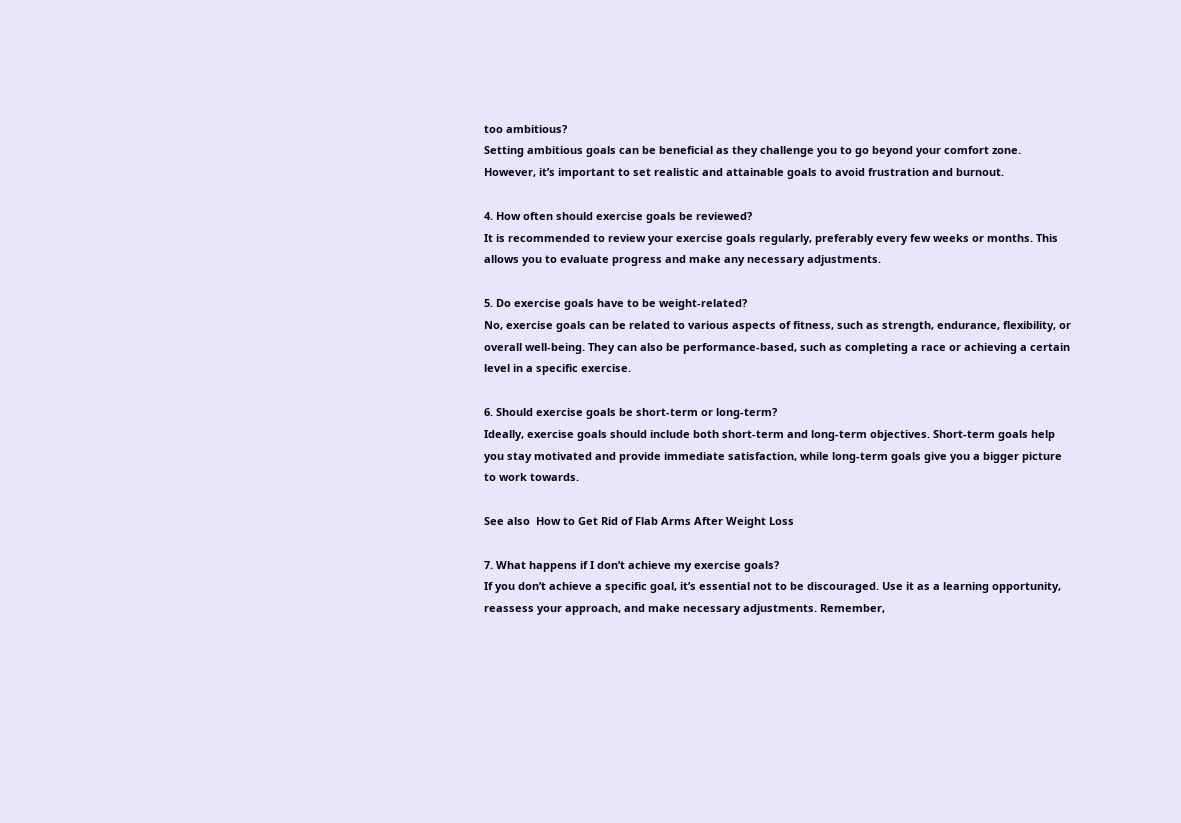too ambitious?
Setting ambitious goals can be beneficial as they challenge you to go beyond your comfort zone. However, it’s important to set realistic and attainable goals to avoid frustration and burnout.

4. How often should exercise goals be reviewed?
It is recommended to review your exercise goals regularly, preferably every few weeks or months. This allows you to evaluate progress and make any necessary adjustments.

5. Do exercise goals have to be weight-related?
No, exercise goals can be related to various aspects of fitness, such as strength, endurance, flexibility, or overall well-being. They can also be performance-based, such as completing a race or achieving a certain level in a specific exercise.

6. Should exercise goals be short-term or long-term?
Ideally, exercise goals should include both short-term and long-term objectives. Short-term goals help you stay motivated and provide immediate satisfaction, while long-term goals give you a bigger picture to work towards.

See also  How to Get Rid of Flab Arms After Weight Loss

7. What happens if I don’t achieve my exercise goals?
If you don’t achieve a specific goal, it’s essential not to be discouraged. Use it as a learning opportunity, reassess your approach, and make necessary adjustments. Remember,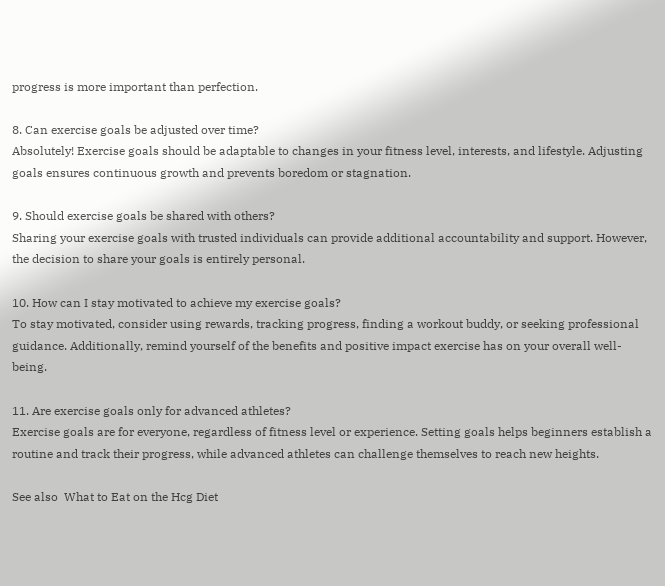progress is more important than perfection.

8. Can exercise goals be adjusted over time?
Absolutely! Exercise goals should be adaptable to changes in your fitness level, interests, and lifestyle. Adjusting goals ensures continuous growth and prevents boredom or stagnation.

9. Should exercise goals be shared with others?
Sharing your exercise goals with trusted individuals can provide additional accountability and support. However, the decision to share your goals is entirely personal.

10. How can I stay motivated to achieve my exercise goals?
To stay motivated, consider using rewards, tracking progress, finding a workout buddy, or seeking professional guidance. Additionally, remind yourself of the benefits and positive impact exercise has on your overall well-being.

11. Are exercise goals only for advanced athletes?
Exercise goals are for everyone, regardless of fitness level or experience. Setting goals helps beginners establish a routine and track their progress, while advanced athletes can challenge themselves to reach new heights.

See also  What to Eat on the Hcg Diet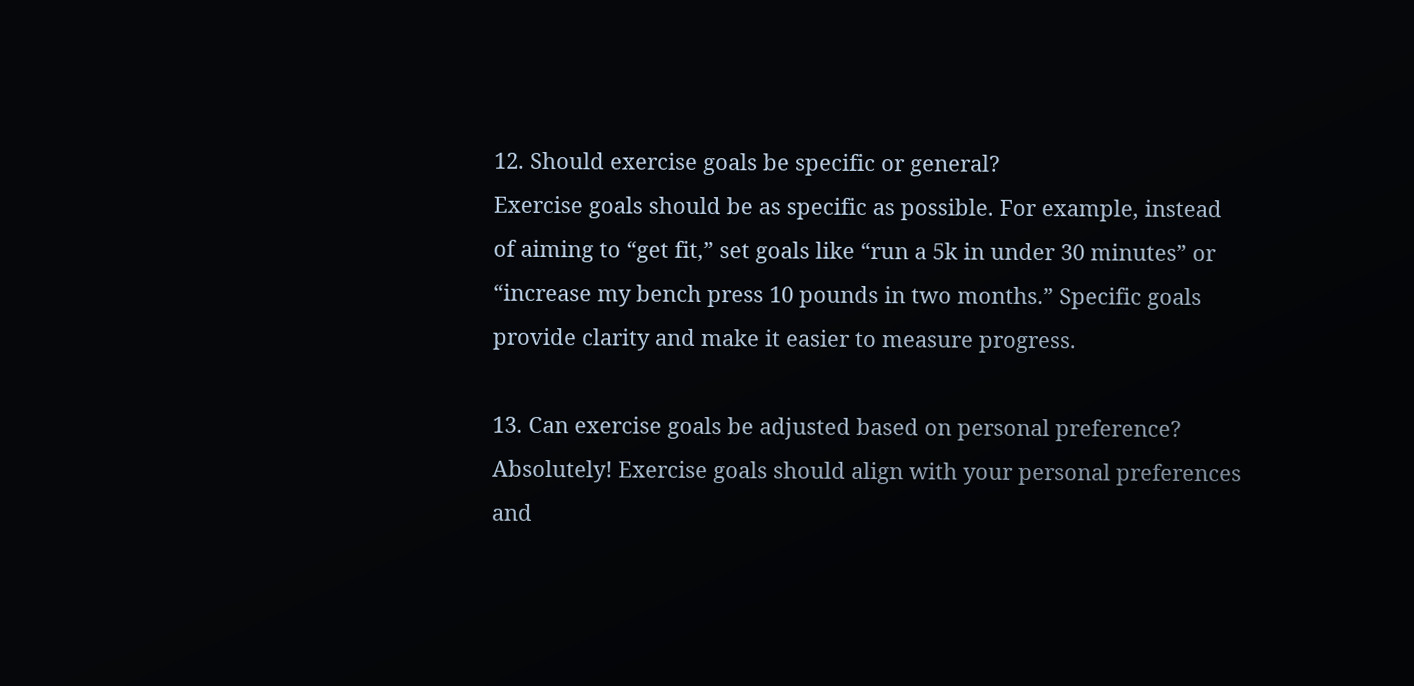12. Should exercise goals be specific or general?
Exercise goals should be as specific as possible. For example, instead of aiming to “get fit,” set goals like “run a 5k in under 30 minutes” or “increase my bench press 10 pounds in two months.” Specific goals provide clarity and make it easier to measure progress.

13. Can exercise goals be adjusted based on personal preference?
Absolutely! Exercise goals should align with your personal preferences and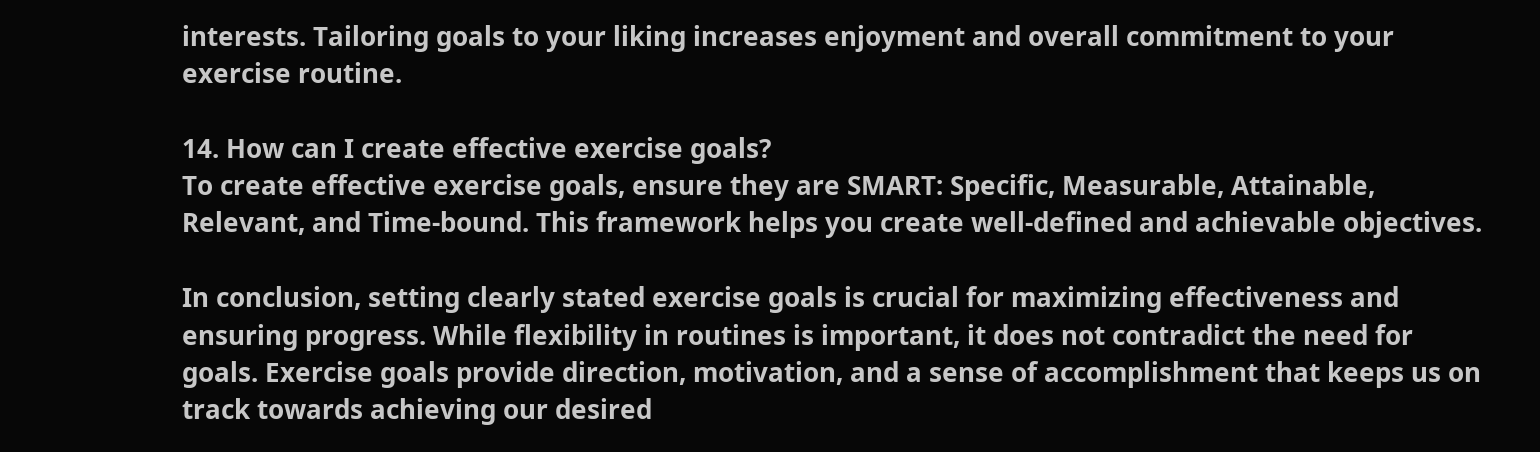interests. Tailoring goals to your liking increases enjoyment and overall commitment to your exercise routine.

14. How can I create effective exercise goals?
To create effective exercise goals, ensure they are SMART: Specific, Measurable, Attainable, Relevant, and Time-bound. This framework helps you create well-defined and achievable objectives.

In conclusion, setting clearly stated exercise goals is crucial for maximizing effectiveness and ensuring progress. While flexibility in routines is important, it does not contradict the need for goals. Exercise goals provide direction, motivation, and a sense of accomplishment that keeps us on track towards achieving our desired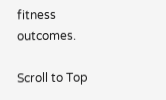fitness outcomes.

Scroll to Top